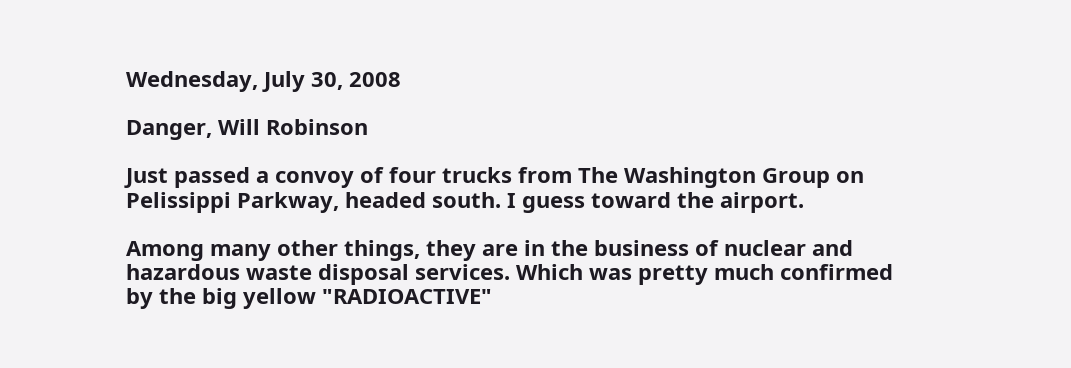Wednesday, July 30, 2008

Danger, Will Robinson

Just passed a convoy of four trucks from The Washington Group on Pelissippi Parkway, headed south. I guess toward the airport.

Among many other things, they are in the business of nuclear and hazardous waste disposal services. Which was pretty much confirmed by the big yellow "RADIOACTIVE"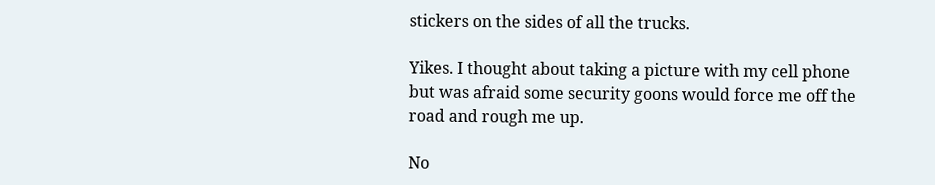stickers on the sides of all the trucks.

Yikes. I thought about taking a picture with my cell phone but was afraid some security goons would force me off the road and rough me up.

No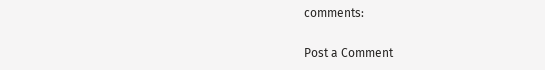comments:

Post a Comment